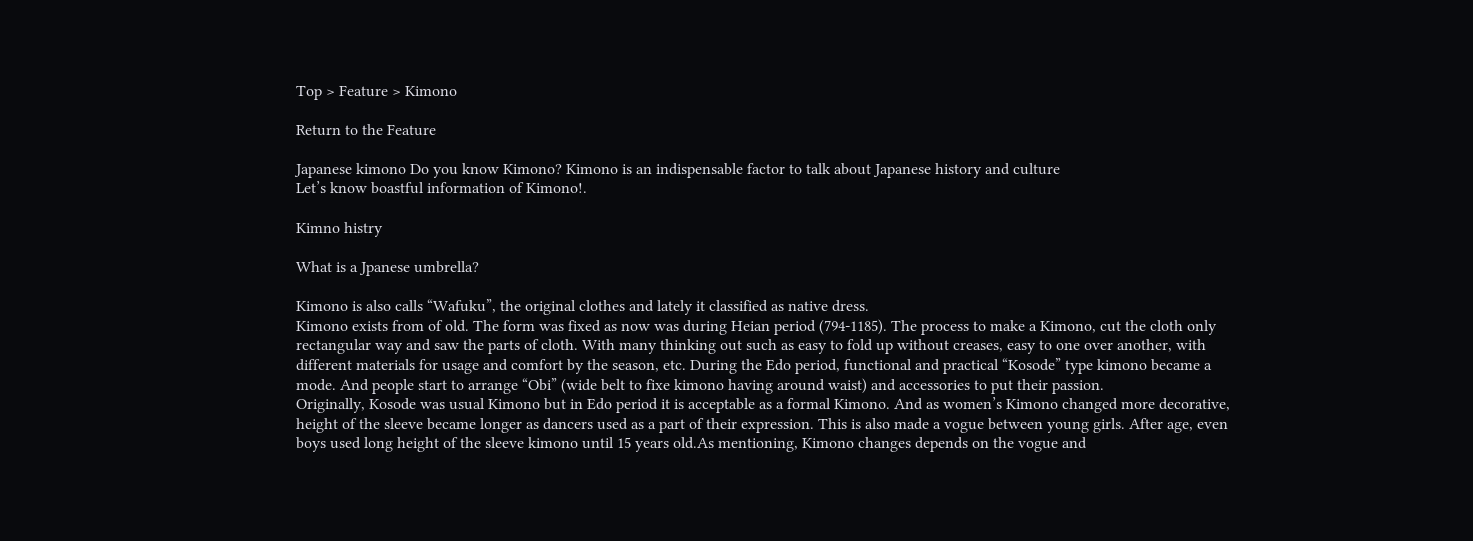Top > Feature > Kimono

Return to the Feature

Japanese kimono Do you know Kimono? Kimono is an indispensable factor to talk about Japanese history and culture
Let’s know boastful information of Kimono!.

Kimno histry

What is a Jpanese umbrella?

Kimono is also calls “Wafuku”, the original clothes and lately it classified as native dress.
Kimono exists from of old. The form was fixed as now was during Heian period (794-1185). The process to make a Kimono, cut the cloth only rectangular way and saw the parts of cloth. With many thinking out such as easy to fold up without creases, easy to one over another, with different materials for usage and comfort by the season, etc. During the Edo period, functional and practical “Kosode” type kimono became a mode. And people start to arrange “Obi” (wide belt to fixe kimono having around waist) and accessories to put their passion.
Originally, Kosode was usual Kimono but in Edo period it is acceptable as a formal Kimono. And as women’s Kimono changed more decorative, height of the sleeve became longer as dancers used as a part of their expression. This is also made a vogue between young girls. After age, even boys used long height of the sleeve kimono until 15 years old.As mentioning, Kimono changes depends on the vogue and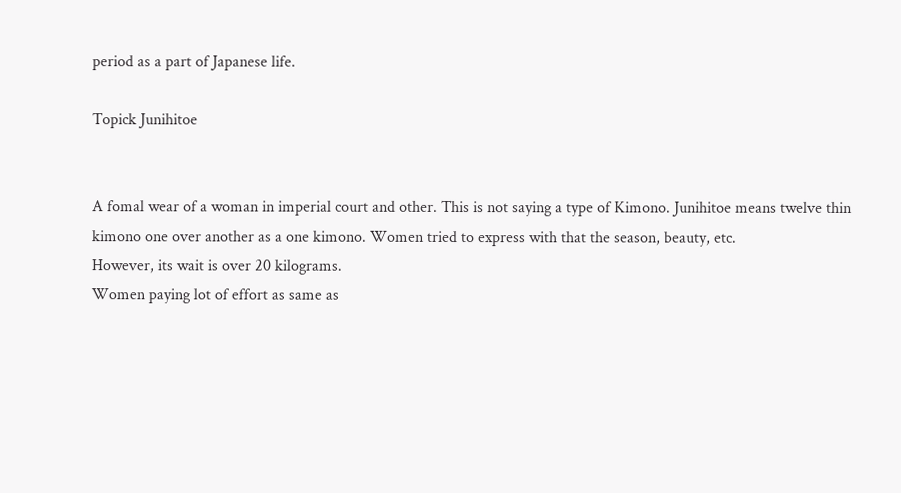period as a part of Japanese life.

Topick Junihitoe


A fomal wear of a woman in imperial court and other. This is not saying a type of Kimono. Junihitoe means twelve thin kimono one over another as a one kimono. Women tried to express with that the season, beauty, etc.
However, its wait is over 20 kilograms.
Women paying lot of effort as same as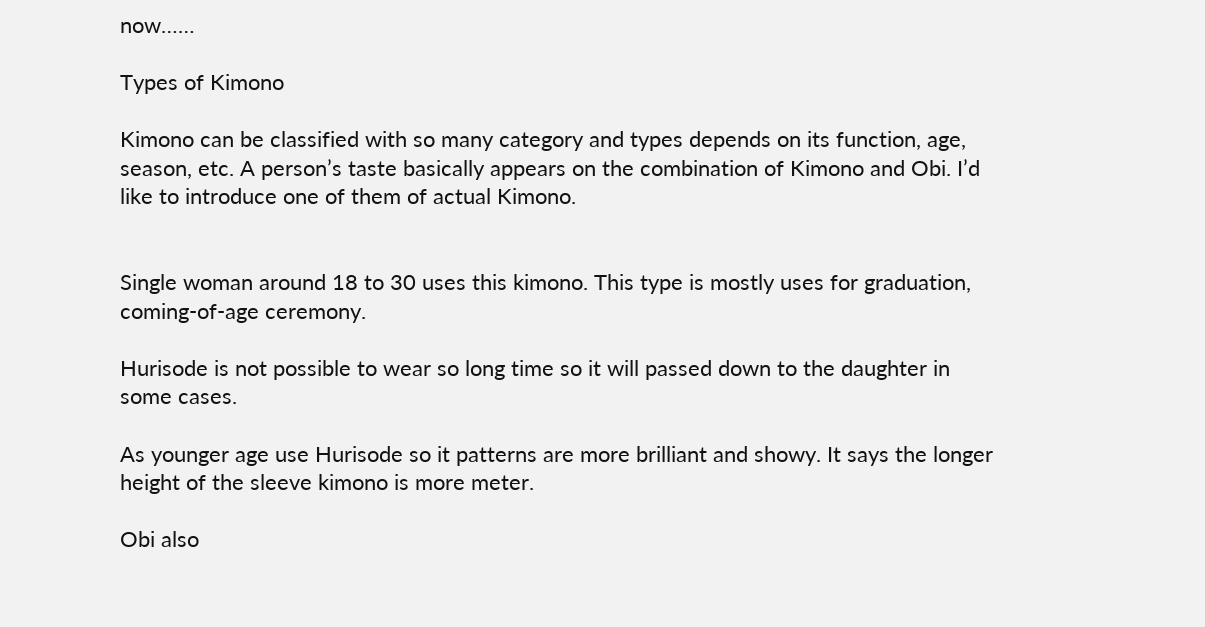now……

Types of Kimono

Kimono can be classified with so many category and types depends on its function, age, season, etc. A person’s taste basically appears on the combination of Kimono and Obi. I’d like to introduce one of them of actual Kimono.


Single woman around 18 to 30 uses this kimono. This type is mostly uses for graduation, coming-of-age ceremony.

Hurisode is not possible to wear so long time so it will passed down to the daughter in some cases.

As younger age use Hurisode so it patterns are more brilliant and showy. It says the longer height of the sleeve kimono is more meter.

Obi also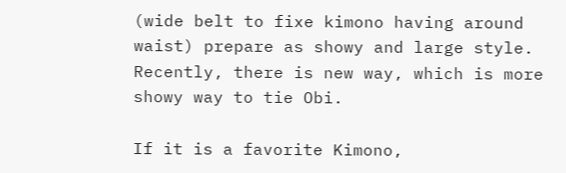(wide belt to fixe kimono having around waist) prepare as showy and large style. Recently, there is new way, which is more showy way to tie Obi.

If it is a favorite Kimono,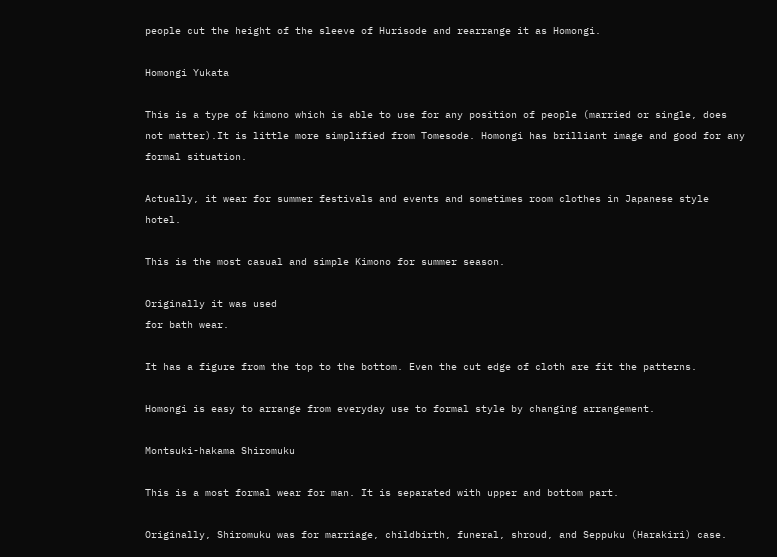people cut the height of the sleeve of Hurisode and rearrange it as Homongi.

Homongi Yukata

This is a type of kimono which is able to use for any position of people (married or single, does not matter).It is little more simplified from Tomesode. Homongi has brilliant image and good for any formal situation.

Actually, it wear for summer festivals and events and sometimes room clothes in Japanese style hotel.

This is the most casual and simple Kimono for summer season.

Originally it was used
for bath wear.

It has a figure from the top to the bottom. Even the cut edge of cloth are fit the patterns.

Homongi is easy to arrange from everyday use to formal style by changing arrangement.

Montsuki-hakama Shiromuku

This is a most formal wear for man. It is separated with upper and bottom part.

Originally, Shiromuku was for marriage, childbirth, funeral, shroud, and Seppuku (Harakiri) case.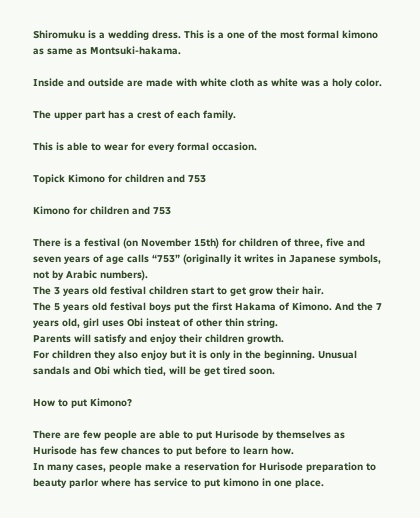Shiromuku is a wedding dress. This is a one of the most formal kimono as same as Montsuki-hakama.

Inside and outside are made with white cloth as white was a holy color.

The upper part has a crest of each family.

This is able to wear for every formal occasion.

Topick Kimono for children and 753

Kimono for children and 753

There is a festival (on November 15th) for children of three, five and seven years of age calls “753” (originally it writes in Japanese symbols, not by Arabic numbers).
The 3 years old festival children start to get grow their hair.
The 5 years old festival boys put the first Hakama of Kimono. And the 7 years old, girl uses Obi insteat of other thin string.
Parents will satisfy and enjoy their children growth.
For children they also enjoy but it is only in the beginning. Unusual sandals and Obi which tied, will be get tired soon.

How to put Kimono?

There are few people are able to put Hurisode by themselves as Hurisode has few chances to put before to learn how.
In many cases, people make a reservation for Hurisode preparation to beauty parlor where has service to put kimono in one place.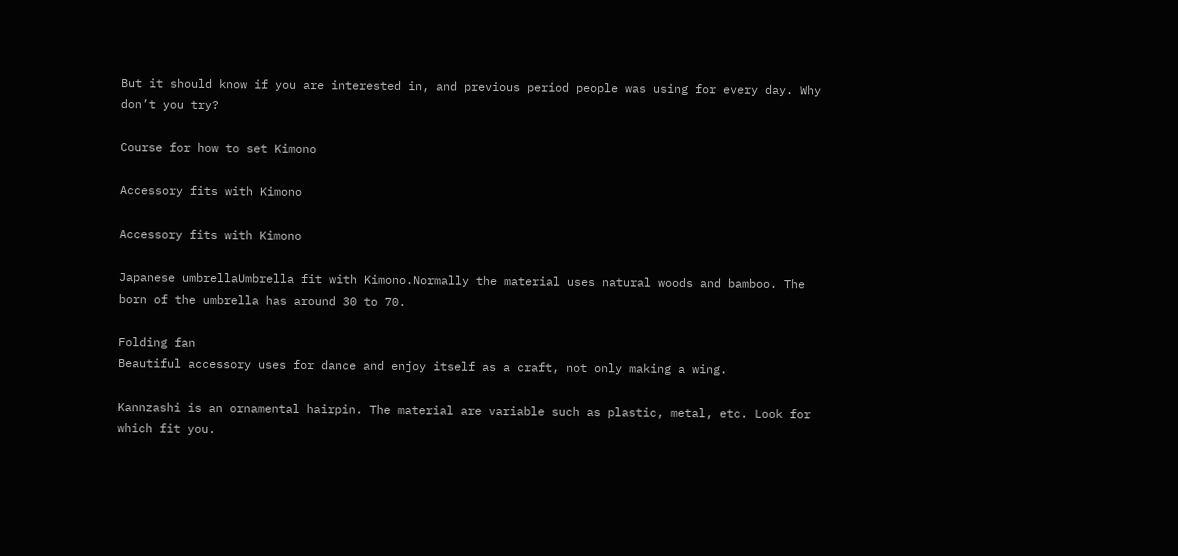But it should know if you are interested in, and previous period people was using for every day. Why don’t you try?

Course for how to set Kimono

Accessory fits with Kimono

Accessory fits with Kimono

Japanese umbrellaUmbrella fit with Kimono.Normally the material uses natural woods and bamboo. The born of the umbrella has around 30 to 70.

Folding fan
Beautiful accessory uses for dance and enjoy itself as a craft, not only making a wing.

Kannzashi is an ornamental hairpin. The material are variable such as plastic, metal, etc. Look for which fit you.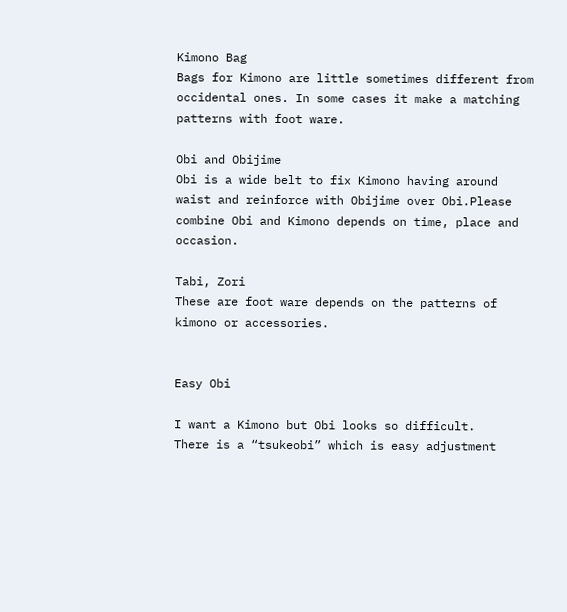Kimono Bag
Bags for Kimono are little sometimes different from occidental ones. In some cases it make a matching patterns with foot ware.

Obi and Obijime
Obi is a wide belt to fix Kimono having around waist and reinforce with Obijime over Obi.Please combine Obi and Kimono depends on time, place and occasion.

Tabi, Zori
These are foot ware depends on the patterns of kimono or accessories.


Easy Obi

I want a Kimono but Obi looks so difficult.
There is a “tsukeobi” which is easy adjustment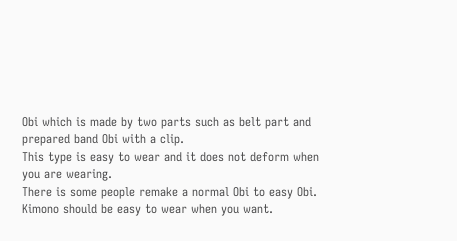Obi which is made by two parts such as belt part and prepared band Obi with a clip.
This type is easy to wear and it does not deform when you are wearing.
There is some people remake a normal Obi to easy Obi.
Kimono should be easy to wear when you want.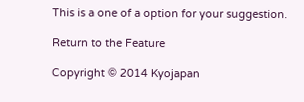This is a one of a option for your suggestion.

Return to the Feature

Copyright © 2014 Kyojapan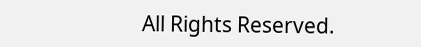All Rights Reserved.